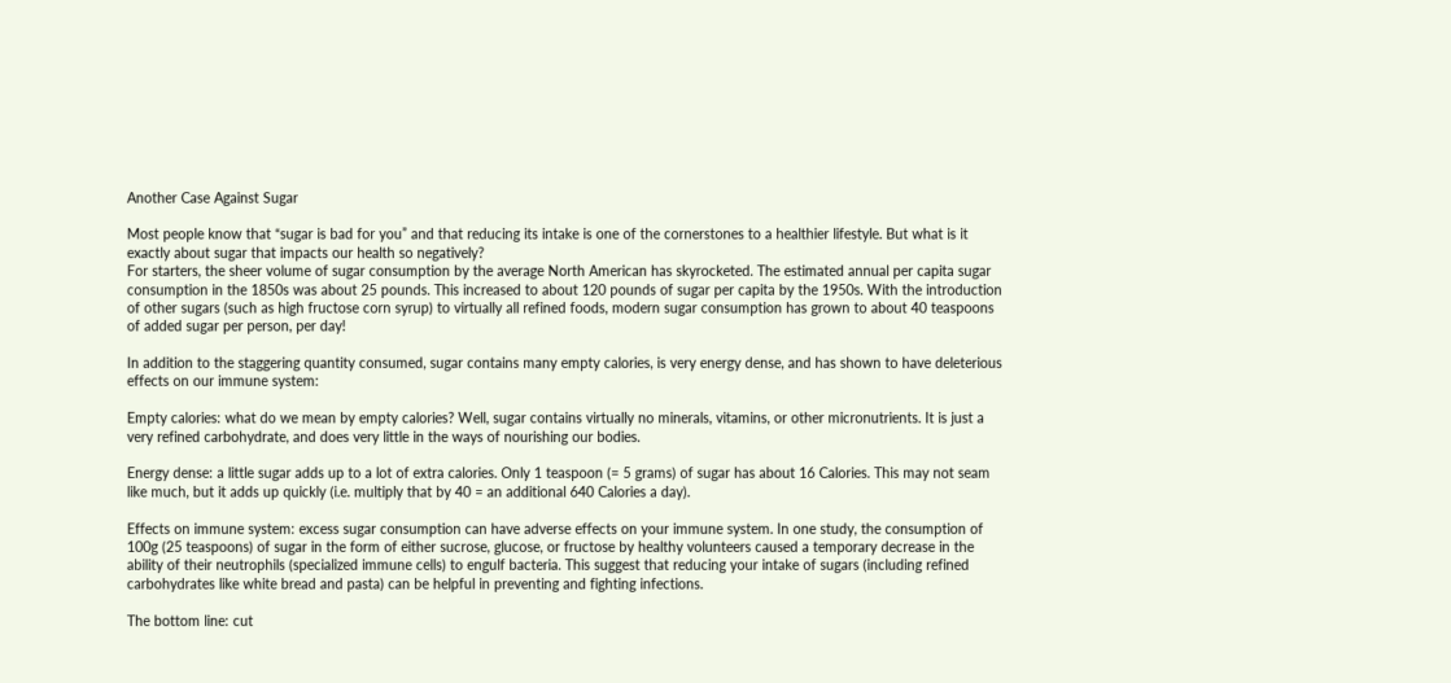Another Case Against Sugar

Most people know that “sugar is bad for you” and that reducing its intake is one of the cornerstones to a healthier lifestyle. But what is it exactly about sugar that impacts our health so negatively?
For starters, the sheer volume of sugar consumption by the average North American has skyrocketed. The estimated annual per capita sugar consumption in the 1850s was about 25 pounds. This increased to about 120 pounds of sugar per capita by the 1950s. With the introduction of other sugars (such as high fructose corn syrup) to virtually all refined foods, modern sugar consumption has grown to about 40 teaspoons of added sugar per person, per day!

In addition to the staggering quantity consumed, sugar contains many empty calories, is very energy dense, and has shown to have deleterious effects on our immune system:

Empty calories: what do we mean by empty calories? Well, sugar contains virtually no minerals, vitamins, or other micronutrients. It is just a very refined carbohydrate, and does very little in the ways of nourishing our bodies.

Energy dense: a little sugar adds up to a lot of extra calories. Only 1 teaspoon (= 5 grams) of sugar has about 16 Calories. This may not seam like much, but it adds up quickly (i.e. multiply that by 40 = an additional 640 Calories a day).

Effects on immune system: excess sugar consumption can have adverse effects on your immune system. In one study, the consumption of 100g (25 teaspoons) of sugar in the form of either sucrose, glucose, or fructose by healthy volunteers caused a temporary decrease in the ability of their neutrophils (specialized immune cells) to engulf bacteria. This suggest that reducing your intake of sugars (including refined carbohydrates like white bread and pasta) can be helpful in preventing and fighting infections.

The bottom line: cut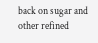back on sugar and other refined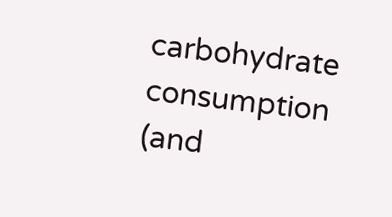carbohydrate consumption (and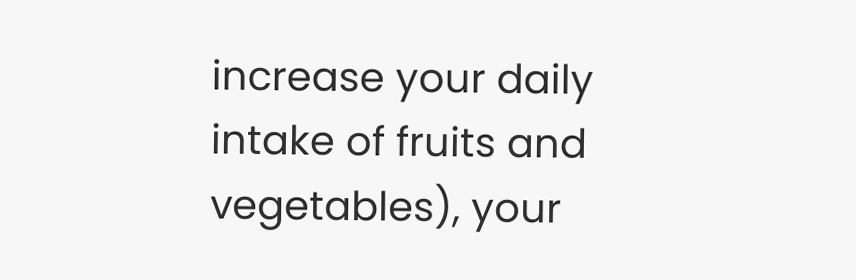increase your daily intake of fruits and vegetables), your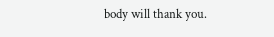body will thank you.